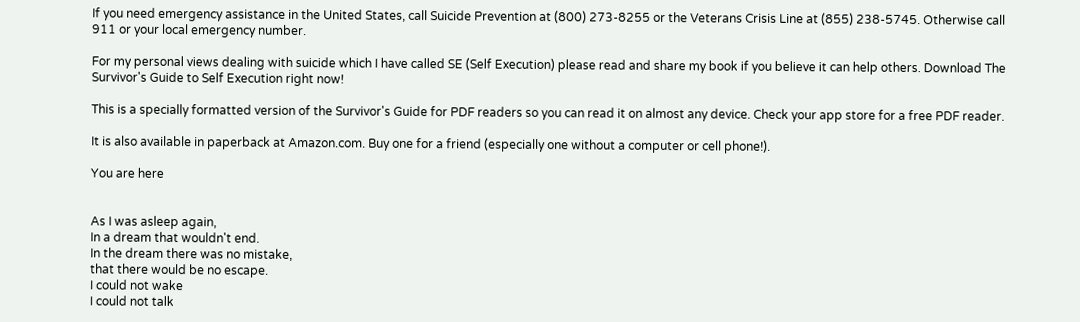If you need emergency assistance in the United States, call Suicide Prevention at (800) 273-8255 or the Veterans Crisis Line at (855) 238-5745. Otherwise call 911 or your local emergency number.

For my personal views dealing with suicide which I have called SE (Self Execution) please read and share my book if you believe it can help others. Download The Survivor's Guide to Self Execution right now!

This is a specially formatted version of the Survivor's Guide for PDF readers so you can read it on almost any device. Check your app store for a free PDF reader.

It is also available in paperback at Amazon.com. Buy one for a friend (especially one without a computer or cell phone!).

You are here


As I was asleep again,
In a dream that wouldn't end.
In the dream there was no mistake,
that there would be no escape.
I could not wake
I could not talk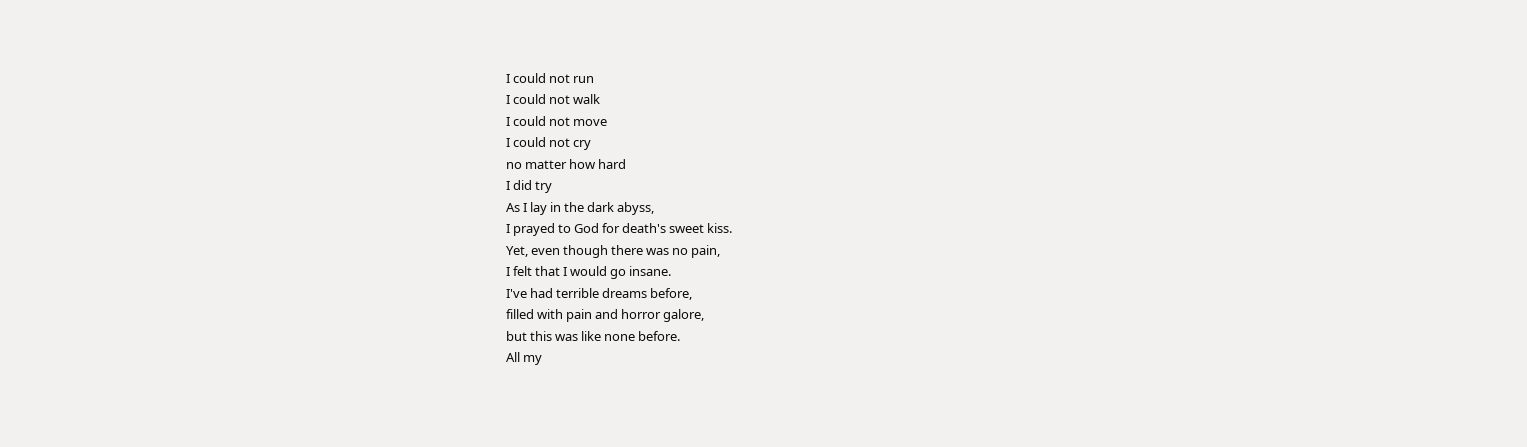I could not run
I could not walk
I could not move
I could not cry
no matter how hard
I did try
As I lay in the dark abyss,
I prayed to God for death's sweet kiss.
Yet, even though there was no pain,
I felt that I would go insane.
I've had terrible dreams before,
filled with pain and horror galore,
but this was like none before.
All my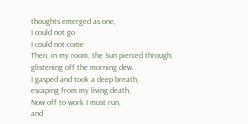thoughts emerged as one,
I could not go
I could not come
Then, in my room, the Sun pierced through,
glistening off the morning dew.
I gasped and took a deep breath,
escaping from my living death.
Now off to work I must run,
and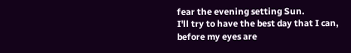fear the evening setting Sun.
I'll try to have the best day that I can,
before my eyes are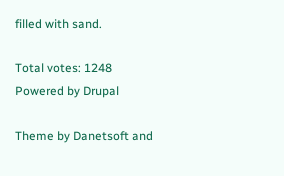filled with sand.

Total votes: 1248
Powered by Drupal

Theme by Danetsoft and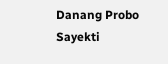Danang Probo Sayekti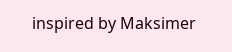inspired by Maksimer